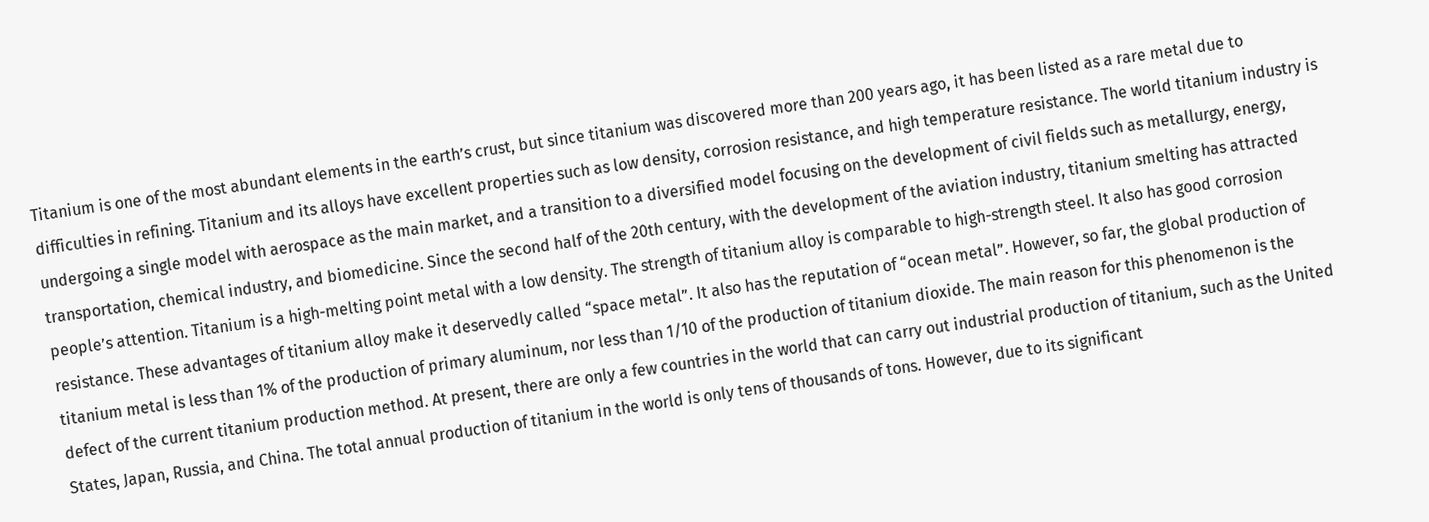Titanium is one of the most abundant elements in the earth’s crust, but since titanium was discovered more than 200 years ago, it has been listed as a rare metal due to difficulties in refining. Titanium and its alloys have excellent properties such as low density, corrosion resistance, and high temperature resistance. The world titanium industry is undergoing a single model with aerospace as the main market, and a transition to a diversified model focusing on the development of civil fields such as metallurgy, energy, transportation, chemical industry, and biomedicine. Since the second half of the 20th century, with the development of the aviation industry, titanium smelting has attracted people’s attention. Titanium is a high-melting point metal with a low density. The strength of titanium alloy is comparable to high-strength steel. It also has good corrosion resistance. These advantages of titanium alloy make it deservedly called “space metal”. It also has the reputation of “ocean metal”. However, so far, the global production of titanium metal is less than 1% of the production of primary aluminum, nor less than 1/10 of the production of titanium dioxide. The main reason for this phenomenon is the defect of the current titanium production method. At present, there are only a few countries in the world that can carry out industrial production of titanium, such as the United States, Japan, Russia, and China. The total annual production of titanium in the world is only tens of thousands of tons. However, due to its significant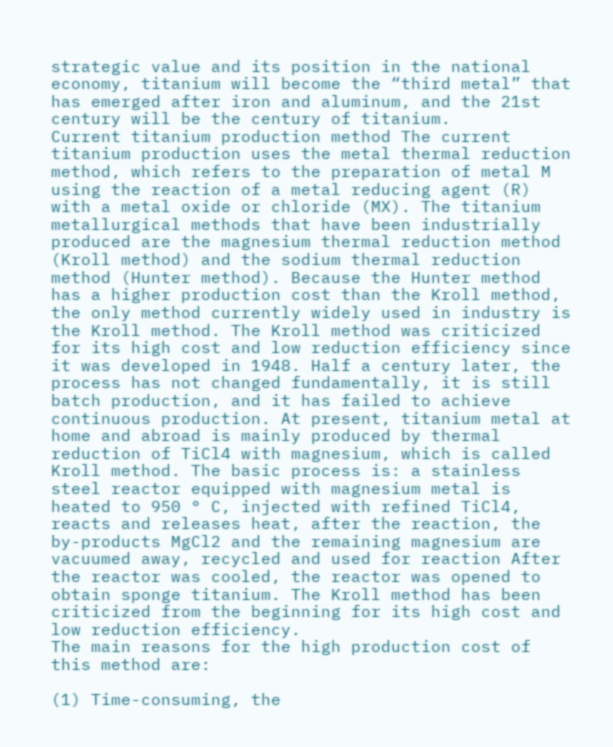strategic value and its position in the national economy, titanium will become the “third metal” that has emerged after iron and aluminum, and the 21st century will be the century of titanium.
Current titanium production method The current titanium production uses the metal thermal reduction method, which refers to the preparation of metal M using the reaction of a metal reducing agent (R) with a metal oxide or chloride (MX). The titanium metallurgical methods that have been industrially produced are the magnesium thermal reduction method (Kroll method) and the sodium thermal reduction method (Hunter method). Because the Hunter method has a higher production cost than the Kroll method, the only method currently widely used in industry is the Kroll method. The Kroll method was criticized for its high cost and low reduction efficiency since it was developed in 1948. Half a century later, the process has not changed fundamentally, it is still batch production, and it has failed to achieve continuous production. At present, titanium metal at home and abroad is mainly produced by thermal reduction of TiCl4 with magnesium, which is called Kroll method. The basic process is: a stainless steel reactor equipped with magnesium metal is heated to 950 ° C, injected with refined TiCl4, reacts and releases heat, after the reaction, the by-products MgCl2 and the remaining magnesium are vacuumed away, recycled and used for reaction After the reactor was cooled, the reactor was opened to obtain sponge titanium. The Kroll method has been criticized from the beginning for its high cost and low reduction efficiency.
The main reasons for the high production cost of this method are:

(1) Time-consuming, the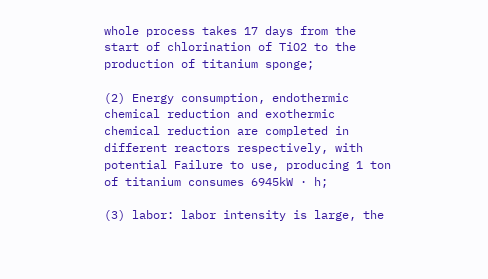whole process takes 17 days from the start of chlorination of TiO2 to the production of titanium sponge;

(2) Energy consumption, endothermic chemical reduction and exothermic chemical reduction are completed in different reactors respectively, with potential Failure to use, producing 1 ton of titanium consumes 6945kW · h;

(3) labor: labor intensity is large, the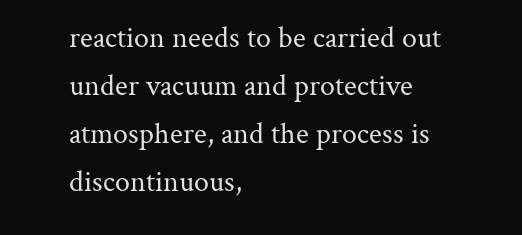reaction needs to be carried out under vacuum and protective atmosphere, and the process is discontinuous,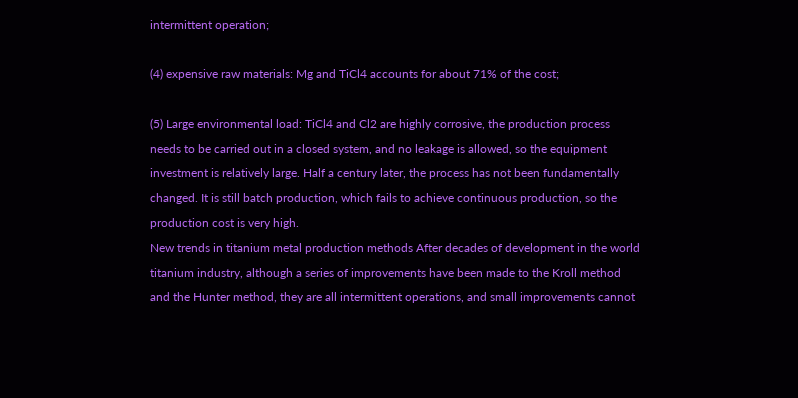intermittent operation;

(4) expensive raw materials: Mg and TiCl4 accounts for about 71% of the cost;

(5) Large environmental load: TiCl4 and Cl2 are highly corrosive, the production process needs to be carried out in a closed system, and no leakage is allowed, so the equipment investment is relatively large. Half a century later, the process has not been fundamentally changed. It is still batch production, which fails to achieve continuous production, so the production cost is very high.
New trends in titanium metal production methods After decades of development in the world titanium industry, although a series of improvements have been made to the Kroll method and the Hunter method, they are all intermittent operations, and small improvements cannot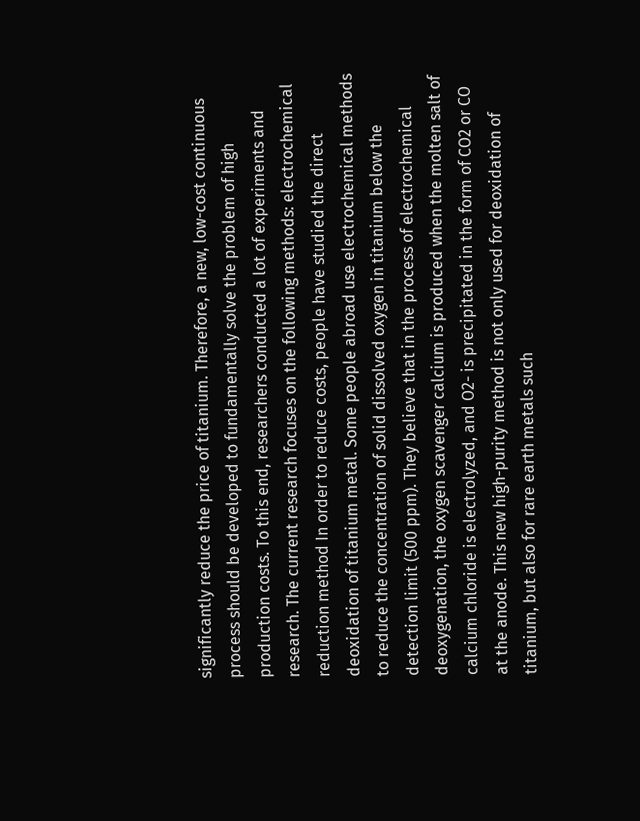significantly reduce the price of titanium. Therefore, a new, low-cost continuous process should be developed to fundamentally solve the problem of high production costs. To this end, researchers conducted a lot of experiments and research. The current research focuses on the following methods: electrochemical reduction method In order to reduce costs, people have studied the direct deoxidation of titanium metal. Some people abroad use electrochemical methods to reduce the concentration of solid dissolved oxygen in titanium below the detection limit (500 ppm). They believe that in the process of electrochemical deoxygenation, the oxygen scavenger calcium is produced when the molten salt of calcium chloride is electrolyzed, and O2- is precipitated in the form of CO2 or CO at the anode. This new high-purity method is not only used for deoxidation of titanium, but also for rare earth metals such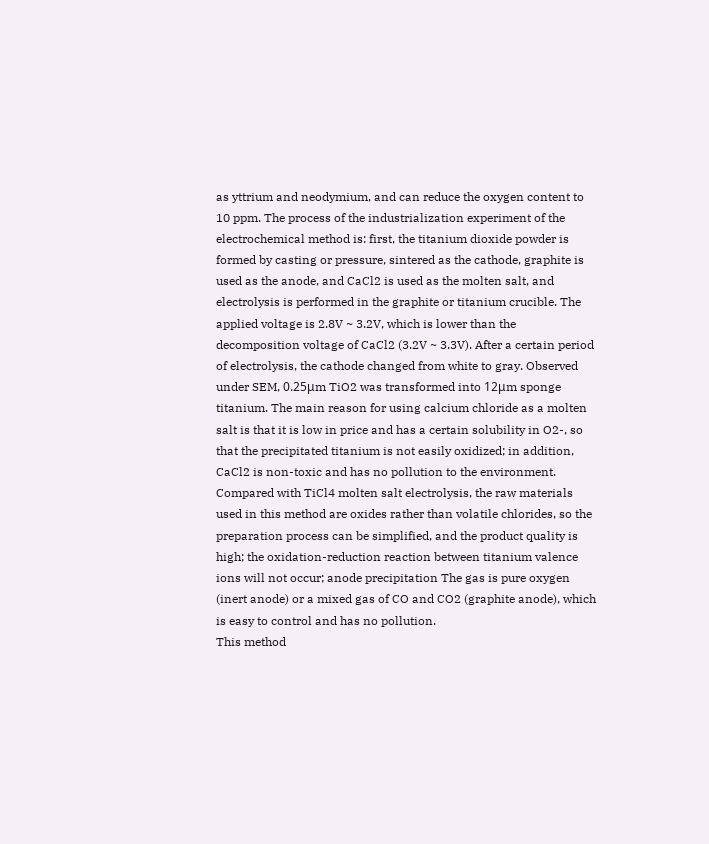as yttrium and neodymium, and can reduce the oxygen content to 10 ppm. The process of the industrialization experiment of the electrochemical method is: first, the titanium dioxide powder is formed by casting or pressure, sintered as the cathode, graphite is used as the anode, and CaCl2 is used as the molten salt, and electrolysis is performed in the graphite or titanium crucible. The applied voltage is 2.8V ~ 3.2V, which is lower than the decomposition voltage of CaCl2 (3.2V ~ 3.3V). After a certain period of electrolysis, the cathode changed from white to gray. Observed under SEM, 0.25μm TiO2 was transformed into 12μm sponge titanium. The main reason for using calcium chloride as a molten salt is that it is low in price and has a certain solubility in O2-, so that the precipitated titanium is not easily oxidized; in addition, CaCl2 is non-toxic and has no pollution to the environment. Compared with TiCl4 molten salt electrolysis, the raw materials used in this method are oxides rather than volatile chlorides, so the preparation process can be simplified, and the product quality is high; the oxidation-reduction reaction between titanium valence ions will not occur; anode precipitation The gas is pure oxygen (inert anode) or a mixed gas of CO and CO2 (graphite anode), which is easy to control and has no pollution.
This method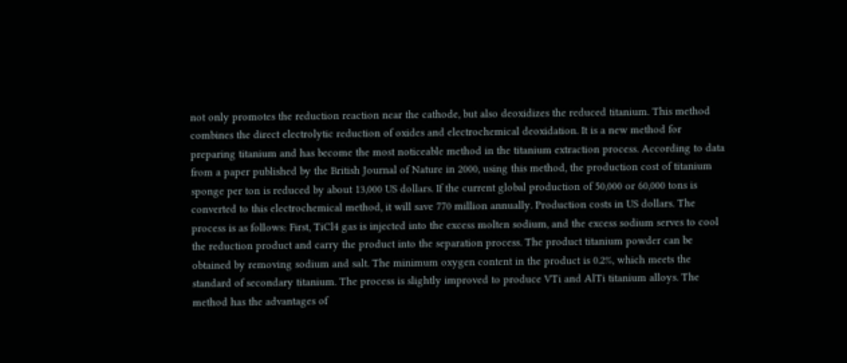not only promotes the reduction reaction near the cathode, but also deoxidizes the reduced titanium. This method combines the direct electrolytic reduction of oxides and electrochemical deoxidation. It is a new method for preparing titanium and has become the most noticeable method in the titanium extraction process. According to data from a paper published by the British Journal of Nature in 2000, using this method, the production cost of titanium sponge per ton is reduced by about 13,000 US dollars. If the current global production of 50,000 or 60,000 tons is converted to this electrochemical method, it will save 770 million annually. Production costs in US dollars. The process is as follows: First, TiCl4 gas is injected into the excess molten sodium, and the excess sodium serves to cool the reduction product and carry the product into the separation process. The product titanium powder can be obtained by removing sodium and salt. The minimum oxygen content in the product is 0.2%, which meets the standard of secondary titanium. The process is slightly improved to produce VTi and AlTi titanium alloys. The method has the advantages of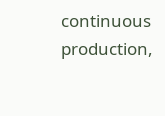continuous production,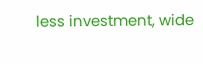less investment, wide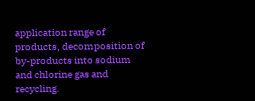application range of products, decomposition of by-products into sodium and chlorine gas and recycling.